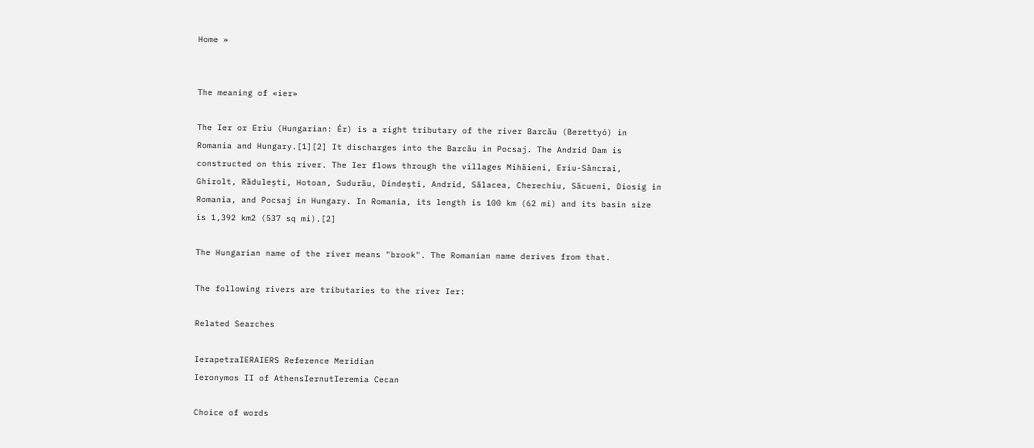Home »


The meaning of «ier»

The Ier or Eriu (Hungarian: Ér) is a right tributary of the river Barcău (Berettyó) in Romania and Hungary.[1][2] It discharges into the Barcău in Pocsaj. The Andrid Dam is constructed on this river. The Ier flows through the villages Mihăieni, Eriu-Sâncrai, Ghirolt, Rădulești, Hotoan, Sudurău, Dindești, Andrid, Sălacea, Cherechiu, Săcueni, Diosig in Romania, and Pocsaj in Hungary. In Romania, its length is 100 km (62 mi) and its basin size is 1,392 km2 (537 sq mi).[2]

The Hungarian name of the river means "brook". The Romanian name derives from that.

The following rivers are tributaries to the river Ier:

Related Searches

IerapetraIERAIERS Reference Meridian
Ieronymos II of AthensIernutIeremia Cecan

Choice of words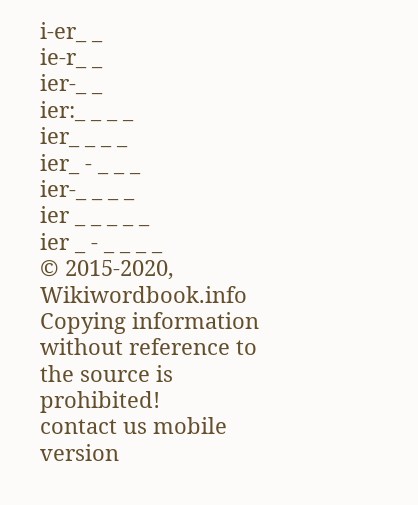i-er_ _
ie-r_ _
ier-_ _
ier:_ _ _ _
ier_ _ _ _
ier_ - _ _ _
ier-_ _ _ _
ier _ _ _ _ _
ier _ - _ _ _ _
© 2015-2020, Wikiwordbook.info
Copying information without reference to the source is prohibited!
contact us mobile version